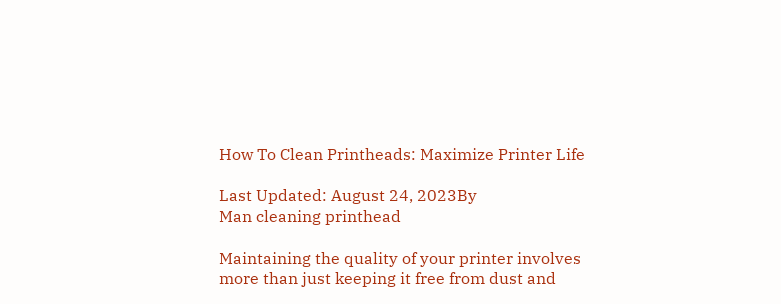How To Clean Printheads: Maximize Printer Life

Last Updated: August 24, 2023By
Man cleaning printhead

Maintaining the quality of your printer involves more than just keeping it free from dust and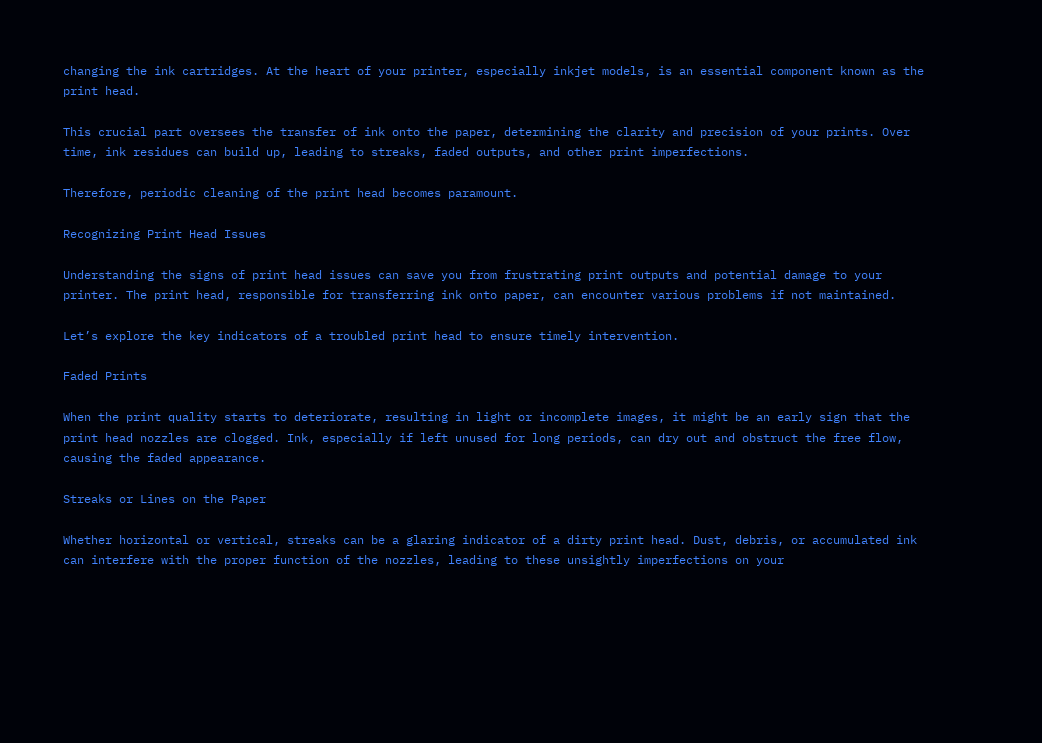changing the ink cartridges. At the heart of your printer, especially inkjet models, is an essential component known as the print head.

This crucial part oversees the transfer of ink onto the paper, determining the clarity and precision of your prints. Over time, ink residues can build up, leading to streaks, faded outputs, and other print imperfections.

Therefore, periodic cleaning of the print head becomes paramount.

Recognizing Print Head Issues

Understanding the signs of print head issues can save you from frustrating print outputs and potential damage to your printer. The print head, responsible for transferring ink onto paper, can encounter various problems if not maintained.

Let’s explore the key indicators of a troubled print head to ensure timely intervention.

Faded Prints

When the print quality starts to deteriorate, resulting in light or incomplete images, it might be an early sign that the print head nozzles are clogged. Ink, especially if left unused for long periods, can dry out and obstruct the free flow, causing the faded appearance.

Streaks or Lines on the Paper

Whether horizontal or vertical, streaks can be a glaring indicator of a dirty print head. Dust, debris, or accumulated ink can interfere with the proper function of the nozzles, leading to these unsightly imperfections on your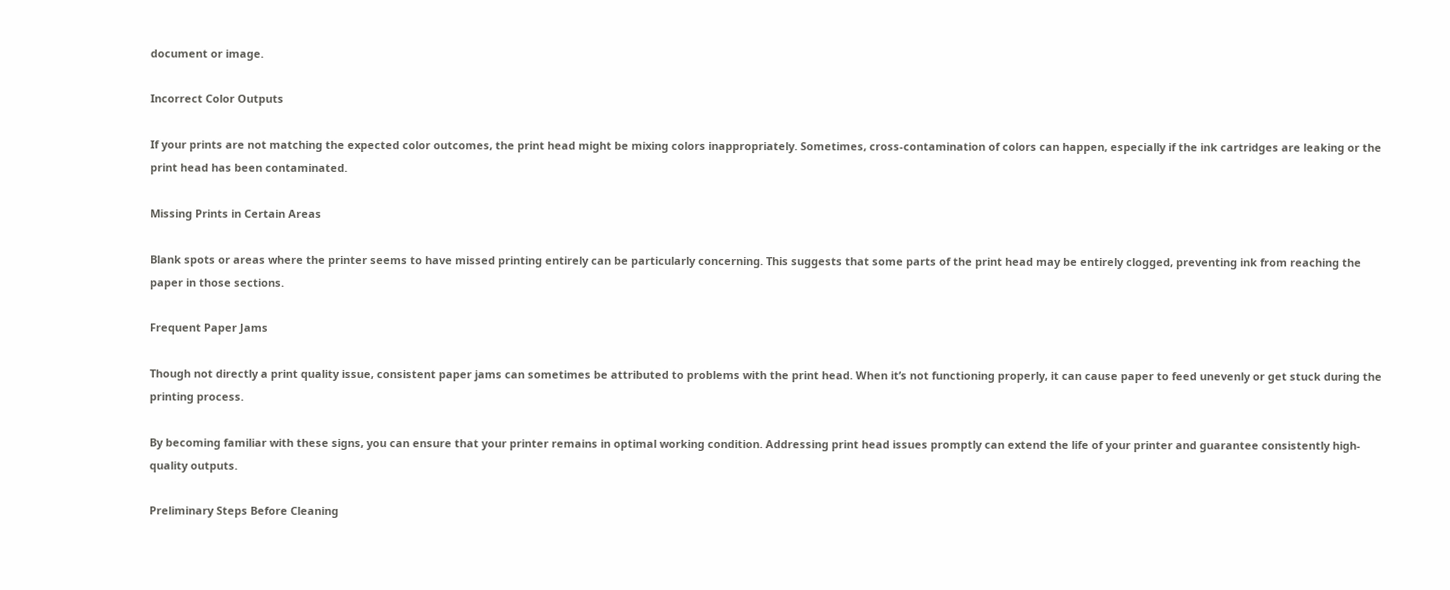document or image.

Incorrect Color Outputs

If your prints are not matching the expected color outcomes, the print head might be mixing colors inappropriately. Sometimes, cross-contamination of colors can happen, especially if the ink cartridges are leaking or the print head has been contaminated.

Missing Prints in Certain Areas

Blank spots or areas where the printer seems to have missed printing entirely can be particularly concerning. This suggests that some parts of the print head may be entirely clogged, preventing ink from reaching the paper in those sections.

Frequent Paper Jams

Though not directly a print quality issue, consistent paper jams can sometimes be attributed to problems with the print head. When it’s not functioning properly, it can cause paper to feed unevenly or get stuck during the printing process.

By becoming familiar with these signs, you can ensure that your printer remains in optimal working condition. Addressing print head issues promptly can extend the life of your printer and guarantee consistently high-quality outputs.

Preliminary Steps Before Cleaning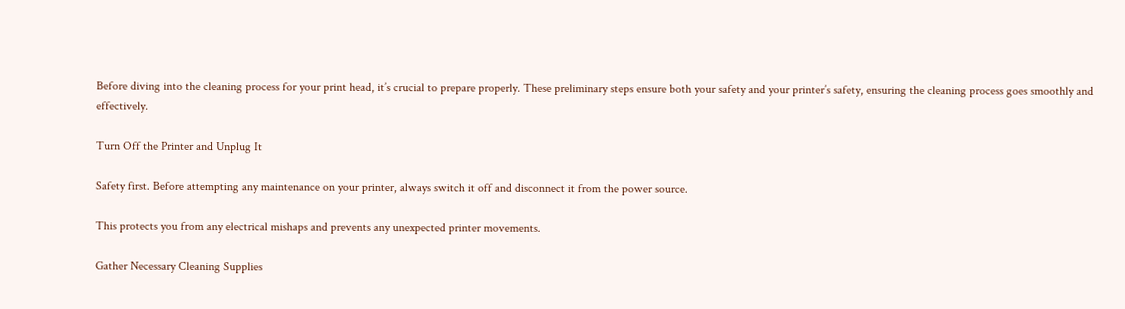Before diving into the cleaning process for your print head, it’s crucial to prepare properly. These preliminary steps ensure both your safety and your printer’s safety, ensuring the cleaning process goes smoothly and effectively.

Turn Off the Printer and Unplug It

Safety first. Before attempting any maintenance on your printer, always switch it off and disconnect it from the power source.

This protects you from any electrical mishaps and prevents any unexpected printer movements.

Gather Necessary Cleaning Supplies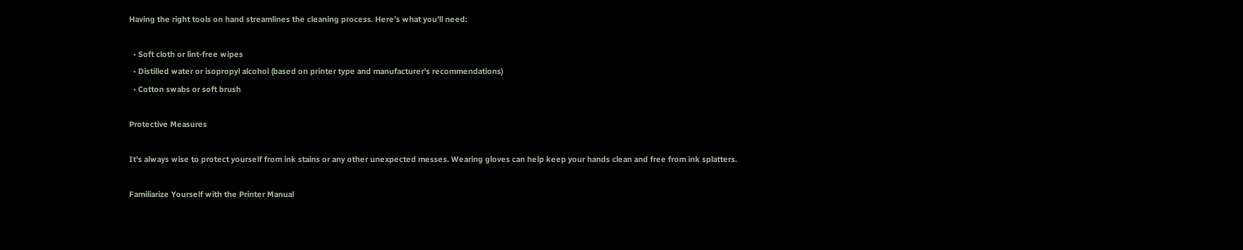Having the right tools on hand streamlines the cleaning process. Here’s what you’ll need:

  • Soft cloth or lint-free wipes
  • Distilled water or isopropyl alcohol (based on printer type and manufacturer’s recommendations)
  • Cotton swabs or soft brush

Protective Measures

It’s always wise to protect yourself from ink stains or any other unexpected messes. Wearing gloves can help keep your hands clean and free from ink splatters.

Familiarize Yourself with the Printer Manual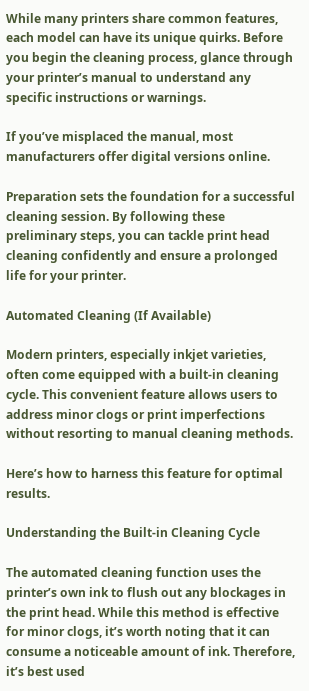While many printers share common features, each model can have its unique quirks. Before you begin the cleaning process, glance through your printer’s manual to understand any specific instructions or warnings.

If you’ve misplaced the manual, most manufacturers offer digital versions online.

Preparation sets the foundation for a successful cleaning session. By following these preliminary steps, you can tackle print head cleaning confidently and ensure a prolonged life for your printer.

Automated Cleaning (If Available)

Modern printers, especially inkjet varieties, often come equipped with a built-in cleaning cycle. This convenient feature allows users to address minor clogs or print imperfections without resorting to manual cleaning methods.

Here’s how to harness this feature for optimal results.

Understanding the Built-in Cleaning Cycle

The automated cleaning function uses the printer’s own ink to flush out any blockages in the print head. While this method is effective for minor clogs, it’s worth noting that it can consume a noticeable amount of ink. Therefore, it’s best used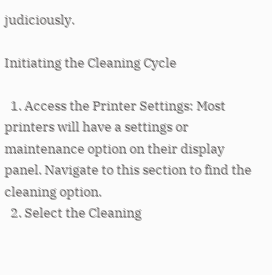judiciously.

Initiating the Cleaning Cycle

  1. Access the Printer Settings: Most printers will have a settings or maintenance option on their display panel. Navigate to this section to find the cleaning option.
  2. Select the Cleaning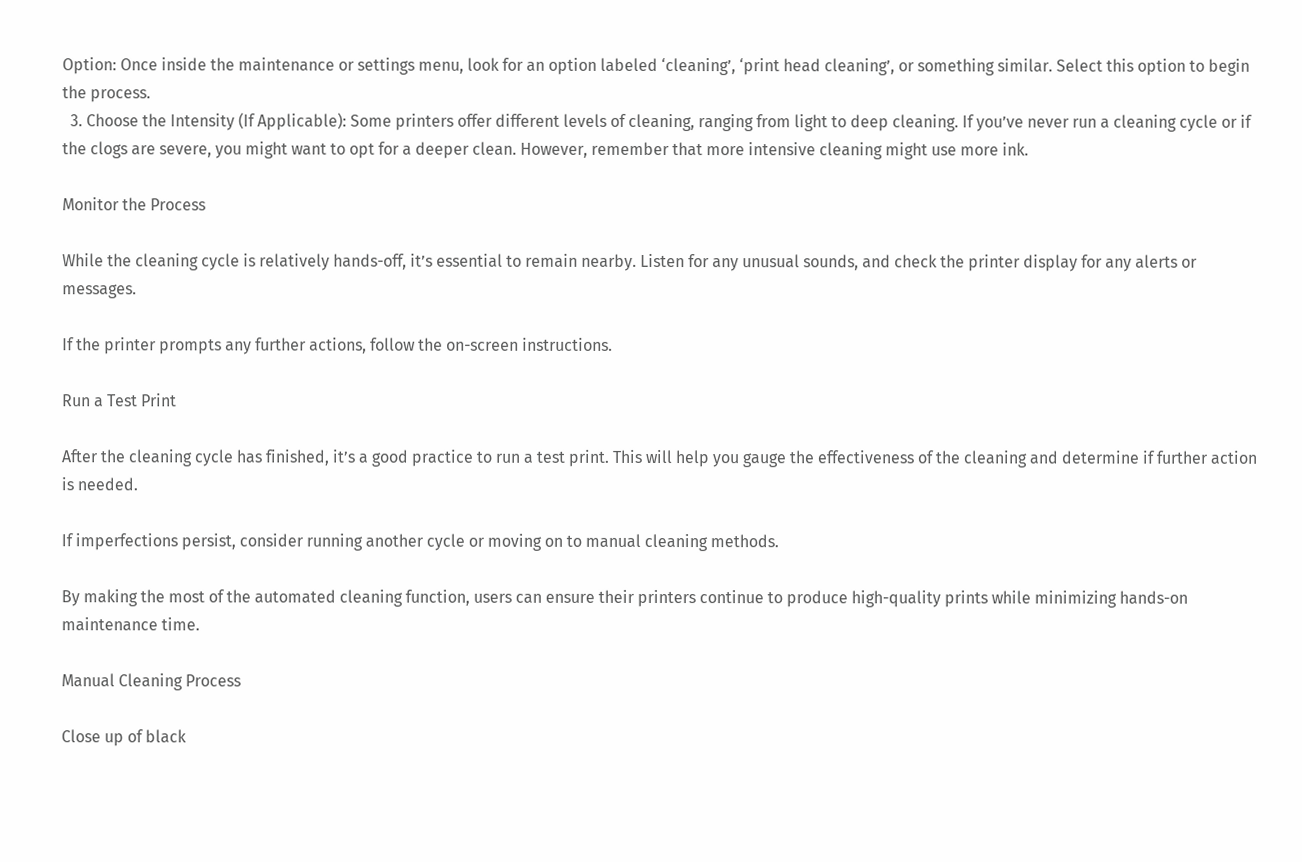Option: Once inside the maintenance or settings menu, look for an option labeled ‘cleaning’, ‘print head cleaning’, or something similar. Select this option to begin the process.
  3. Choose the Intensity (If Applicable): Some printers offer different levels of cleaning, ranging from light to deep cleaning. If you’ve never run a cleaning cycle or if the clogs are severe, you might want to opt for a deeper clean. However, remember that more intensive cleaning might use more ink.

Monitor the Process

While the cleaning cycle is relatively hands-off, it’s essential to remain nearby. Listen for any unusual sounds, and check the printer display for any alerts or messages.

If the printer prompts any further actions, follow the on-screen instructions.

Run a Test Print

After the cleaning cycle has finished, it’s a good practice to run a test print. This will help you gauge the effectiveness of the cleaning and determine if further action is needed.

If imperfections persist, consider running another cycle or moving on to manual cleaning methods.

By making the most of the automated cleaning function, users can ensure their printers continue to produce high-quality prints while minimizing hands-on maintenance time.

Manual Cleaning Process

Close up of black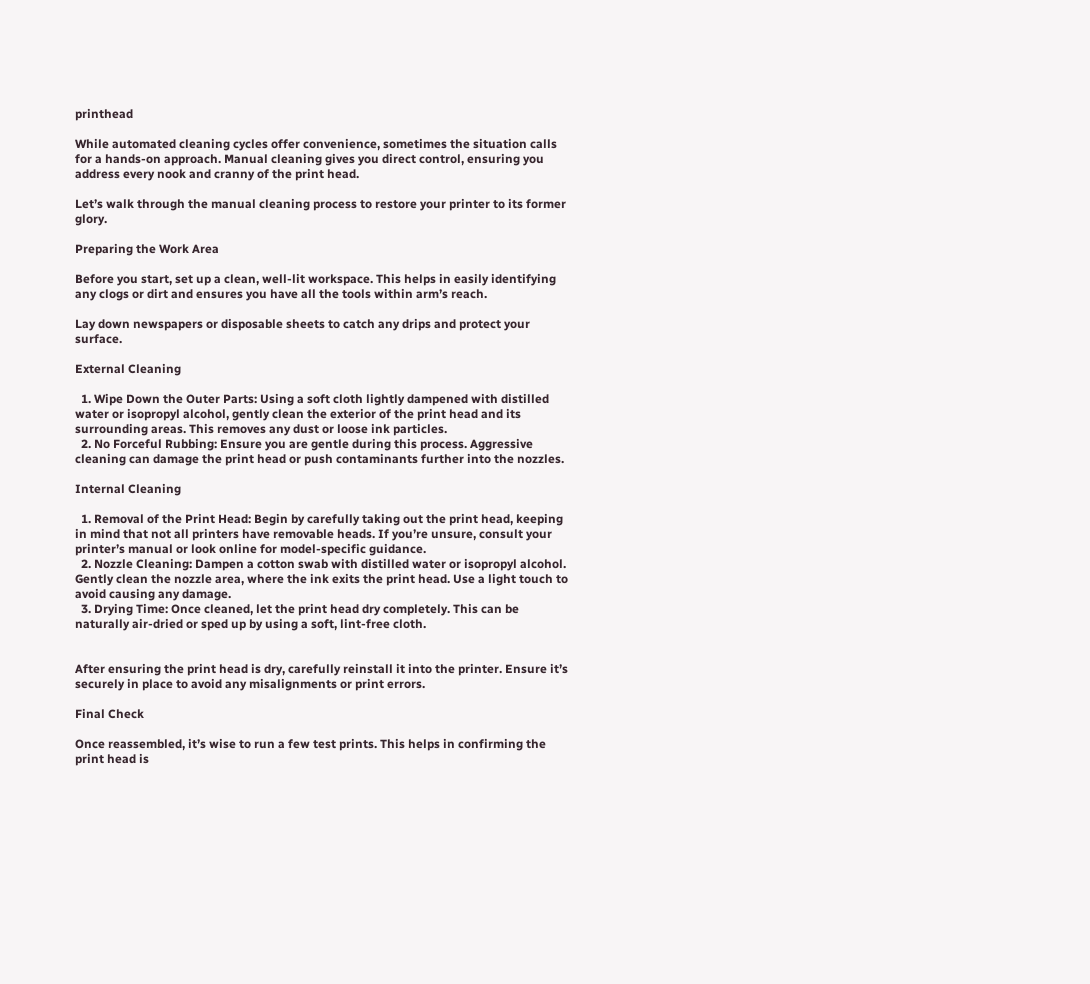printhead

While automated cleaning cycles offer convenience, sometimes the situation calls for a hands-on approach. Manual cleaning gives you direct control, ensuring you address every nook and cranny of the print head.

Let’s walk through the manual cleaning process to restore your printer to its former glory.

Preparing the Work Area

Before you start, set up a clean, well-lit workspace. This helps in easily identifying any clogs or dirt and ensures you have all the tools within arm’s reach.

Lay down newspapers or disposable sheets to catch any drips and protect your surface.

External Cleaning

  1. Wipe Down the Outer Parts: Using a soft cloth lightly dampened with distilled water or isopropyl alcohol, gently clean the exterior of the print head and its surrounding areas. This removes any dust or loose ink particles.
  2. No Forceful Rubbing: Ensure you are gentle during this process. Aggressive cleaning can damage the print head or push contaminants further into the nozzles.

Internal Cleaning

  1. Removal of the Print Head: Begin by carefully taking out the print head, keeping in mind that not all printers have removable heads. If you’re unsure, consult your printer’s manual or look online for model-specific guidance.
  2. Nozzle Cleaning: Dampen a cotton swab with distilled water or isopropyl alcohol. Gently clean the nozzle area, where the ink exits the print head. Use a light touch to avoid causing any damage.
  3. Drying Time: Once cleaned, let the print head dry completely. This can be naturally air-dried or sped up by using a soft, lint-free cloth.


After ensuring the print head is dry, carefully reinstall it into the printer. Ensure it’s securely in place to avoid any misalignments or print errors.

Final Check

Once reassembled, it’s wise to run a few test prints. This helps in confirming the print head is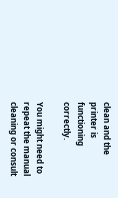clean and the printer is functioning correctly.

You might need to repeat the manual cleaning or consult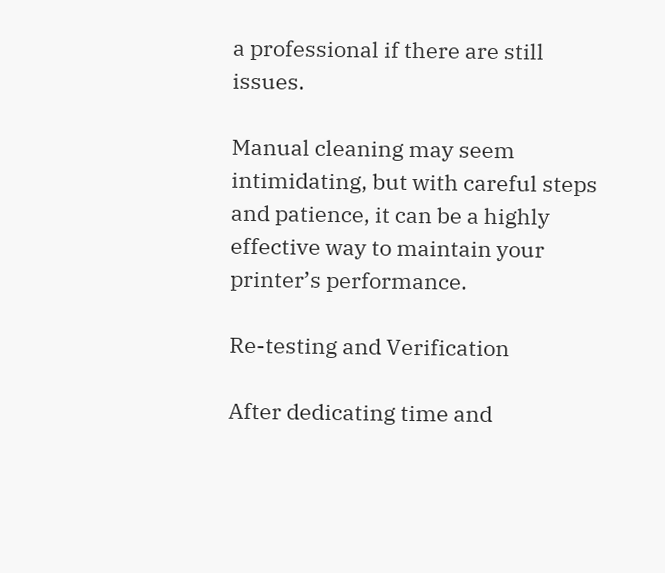a professional if there are still issues.

Manual cleaning may seem intimidating, but with careful steps and patience, it can be a highly effective way to maintain your printer’s performance.

Re-testing and Verification

After dedicating time and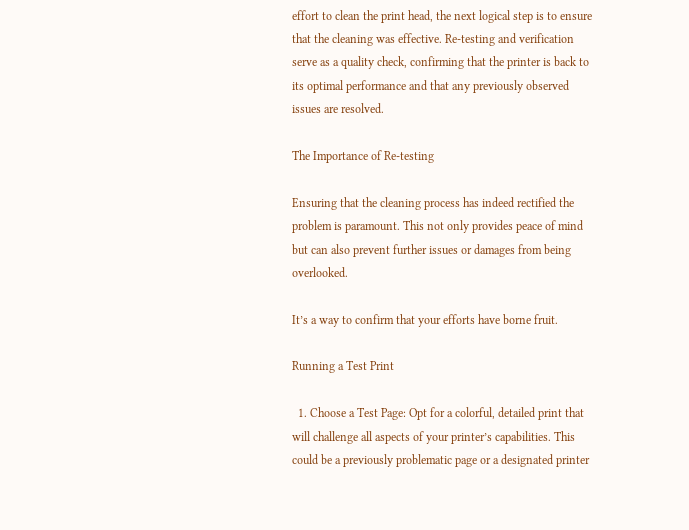effort to clean the print head, the next logical step is to ensure that the cleaning was effective. Re-testing and verification serve as a quality check, confirming that the printer is back to its optimal performance and that any previously observed issues are resolved.

The Importance of Re-testing

Ensuring that the cleaning process has indeed rectified the problem is paramount. This not only provides peace of mind but can also prevent further issues or damages from being overlooked.

It’s a way to confirm that your efforts have borne fruit.

Running a Test Print

  1. Choose a Test Page: Opt for a colorful, detailed print that will challenge all aspects of your printer’s capabilities. This could be a previously problematic page or a designated printer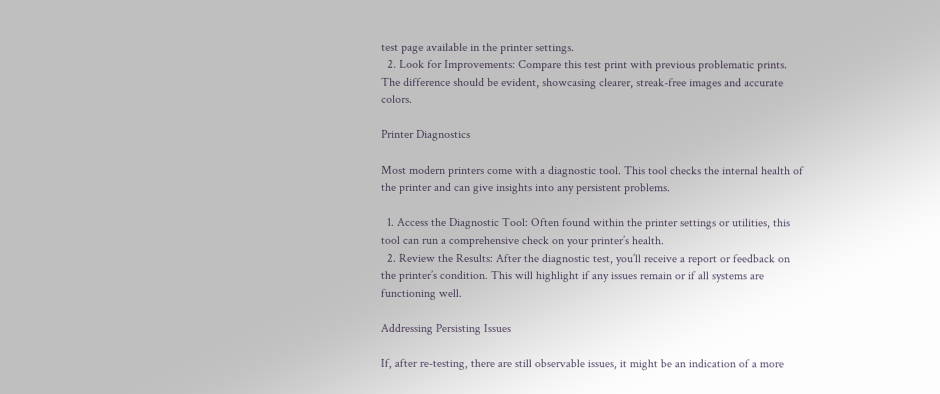test page available in the printer settings.
  2. Look for Improvements: Compare this test print with previous problematic prints. The difference should be evident, showcasing clearer, streak-free images and accurate colors.

Printer Diagnostics

Most modern printers come with a diagnostic tool. This tool checks the internal health of the printer and can give insights into any persistent problems.

  1. Access the Diagnostic Tool: Often found within the printer settings or utilities, this tool can run a comprehensive check on your printer’s health.
  2. Review the Results: After the diagnostic test, you’ll receive a report or feedback on the printer’s condition. This will highlight if any issues remain or if all systems are functioning well.

Addressing Persisting Issues

If, after re-testing, there are still observable issues, it might be an indication of a more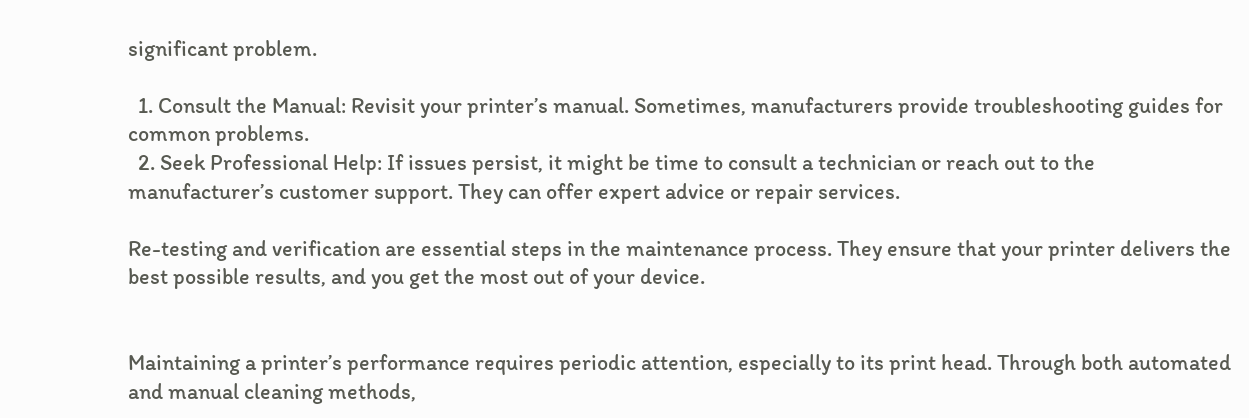significant problem.

  1. Consult the Manual: Revisit your printer’s manual. Sometimes, manufacturers provide troubleshooting guides for common problems.
  2. Seek Professional Help: If issues persist, it might be time to consult a technician or reach out to the manufacturer’s customer support. They can offer expert advice or repair services.

Re-testing and verification are essential steps in the maintenance process. They ensure that your printer delivers the best possible results, and you get the most out of your device.


Maintaining a printer’s performance requires periodic attention, especially to its print head. Through both automated and manual cleaning methods,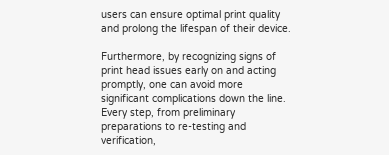users can ensure optimal print quality and prolong the lifespan of their device.

Furthermore, by recognizing signs of print head issues early on and acting promptly, one can avoid more significant complications down the line. Every step, from preliminary preparations to re-testing and verification,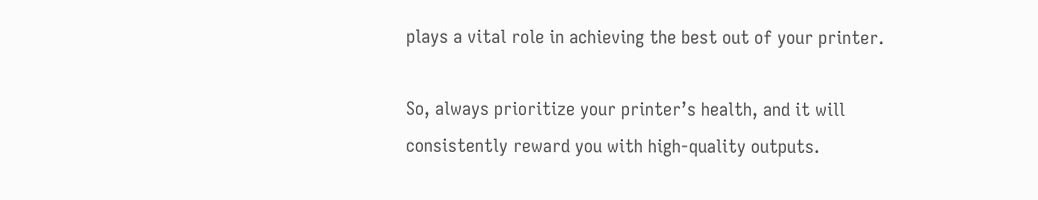plays a vital role in achieving the best out of your printer.

So, always prioritize your printer’s health, and it will consistently reward you with high-quality outputs.